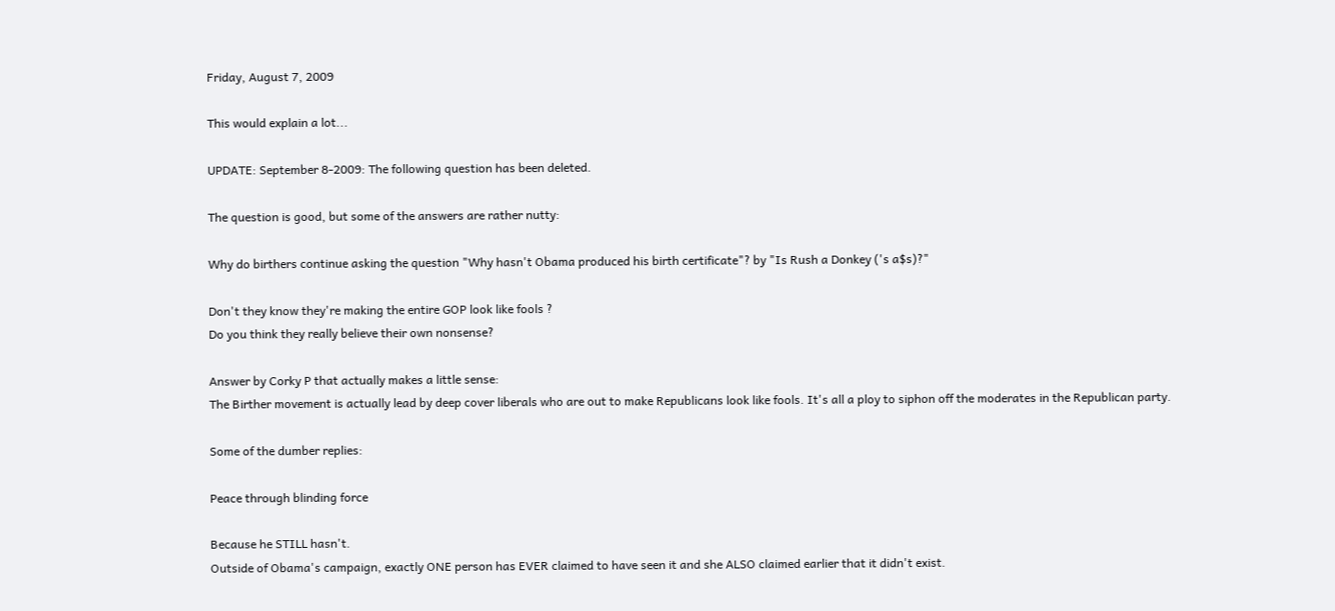Friday, August 7, 2009

This would explain a lot...

UPDATE: September 8-2009: The following question has been deleted.

The question is good, but some of the answers are rather nutty:

Why do birthers continue asking the question "Why hasn't Obama produced his birth certificate"? by "Is Rush a Donkey ('s a$s)?"

Don't they know they're making the entire GOP look like fools ?
Do you think they really believe their own nonsense?

Answer by Corky P that actually makes a little sense:
The Birther movement is actually lead by deep cover liberals who are out to make Republicans look like fools. It's all a ploy to siphon off the moderates in the Republican party.

Some of the dumber replies:

Peace through blinding force

Because he STILL hasn't.
Outside of Obama's campaign, exactly ONE person has EVER claimed to have seen it and she ALSO claimed earlier that it didn't exist.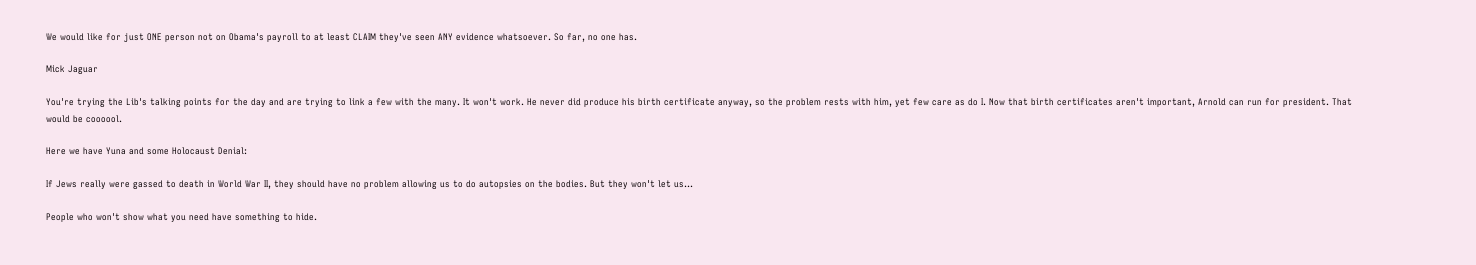We would like for just ONE person not on Obama's payroll to at least CLAIM they've seen ANY evidence whatsoever. So far, no one has.

Mick Jaguar

You're trying the Lib's talking points for the day and are trying to link a few with the many. It won't work. He never did produce his birth certificate anyway, so the problem rests with him, yet few care as do I. Now that birth certificates aren't important, Arnold can run for president. That would be coooool.

Here we have Yuna and some Holocaust Denial:

If Jews really were gassed to death in World War II, they should have no problem allowing us to do autopsies on the bodies. But they won't let us...

People who won't show what you need have something to hide.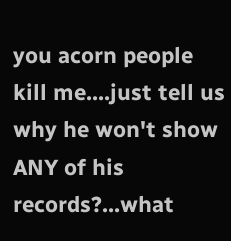you acorn people kill me....just tell us why he won't show ANY of his records?...what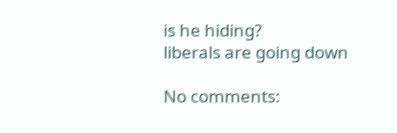is he hiding?
liberals are going down

No comments: